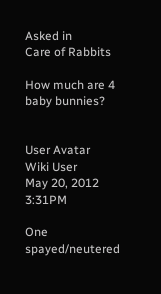Asked in
Care of Rabbits

How much are 4 baby bunnies?


User Avatar
Wiki User
May 20, 2012 3:31PM

One spayed/neutered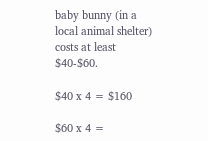baby bunny (in a local animal shelter) costs at least $40-$60.

$40 x 4 = $160

$60 x 4 =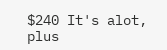$240 It's alot, plus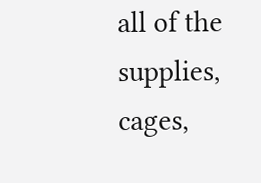all of the supplies, cages,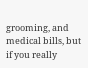grooming, and medical bills, but if you really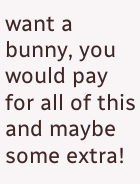want a bunny, you would pay for all of this and maybe some extra!